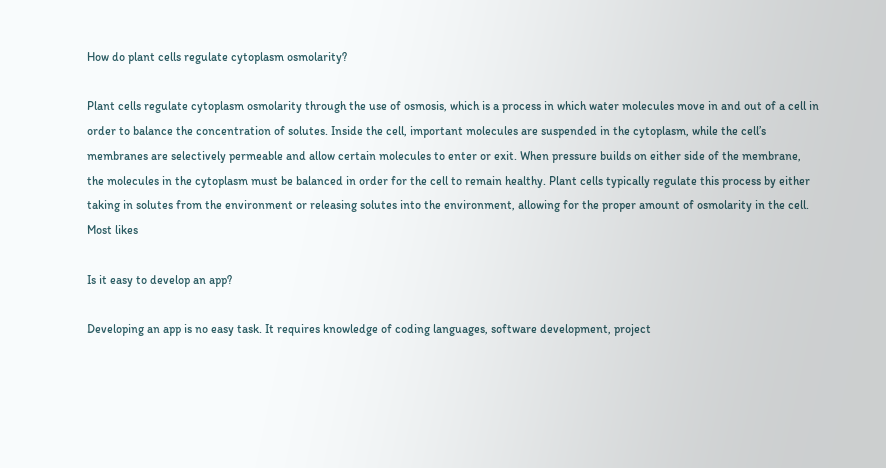How do plant cells regulate cytoplasm osmolarity?

Plant cells regulate cytoplasm osmolarity through the use of osmosis, which is a process in which water molecules move in and out of a cell in order to balance the concentration of solutes. Inside the cell, important molecules are suspended in the cytoplasm, while the cell’s membranes are selectively permeable and allow certain molecules to enter or exit. When pressure builds on either side of the membrane, the molecules in the cytoplasm must be balanced in order for the cell to remain healthy. Plant cells typically regulate this process by either taking in solutes from the environment or releasing solutes into the environment, allowing for the proper amount of osmolarity in the cell.
Most likes

Is it easy to develop an app?

Developing an app is no easy task. It requires knowledge of coding languages, software development, project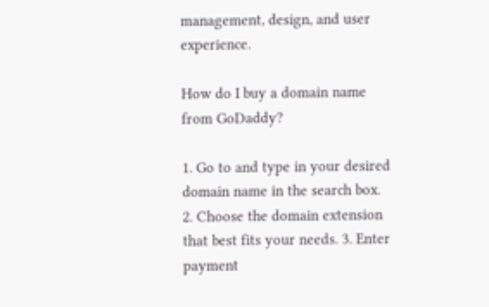management, design, and user experience.

How do I buy a domain name from GoDaddy?

1. Go to and type in your desired domain name in the search box. 2. Choose the domain extension that best fits your needs. 3. Enter payment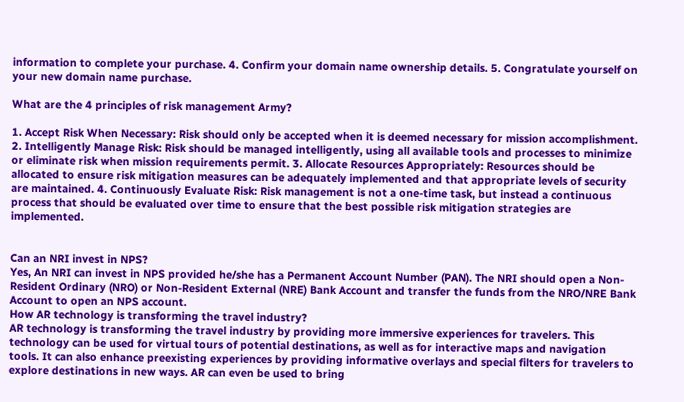information to complete your purchase. 4. Confirm your domain name ownership details. 5. Congratulate yourself on your new domain name purchase.

What are the 4 principles of risk management Army?

1. Accept Risk When Necessary: Risk should only be accepted when it is deemed necessary for mission accomplishment. 2. Intelligently Manage Risk: Risk should be managed intelligently, using all available tools and processes to minimize or eliminate risk when mission requirements permit. 3. Allocate Resources Appropriately: Resources should be allocated to ensure risk mitigation measures can be adequately implemented and that appropriate levels of security are maintained. 4. Continuously Evaluate Risk: Risk management is not a one-time task, but instead a continuous process that should be evaluated over time to ensure that the best possible risk mitigation strategies are implemented.


Can an NRI invest in NPS?
Yes, An NRI can invest in NPS provided he/she has a Permanent Account Number (PAN). The NRI should open a Non-Resident Ordinary (NRO) or Non-Resident External (NRE) Bank Account and transfer the funds from the NRO/NRE Bank Account to open an NPS account.
How AR technology is transforming the travel industry?
AR technology is transforming the travel industry by providing more immersive experiences for travelers. This technology can be used for virtual tours of potential destinations, as well as for interactive maps and navigation tools. It can also enhance preexisting experiences by providing informative overlays and special filters for travelers to explore destinations in new ways. AR can even be used to bring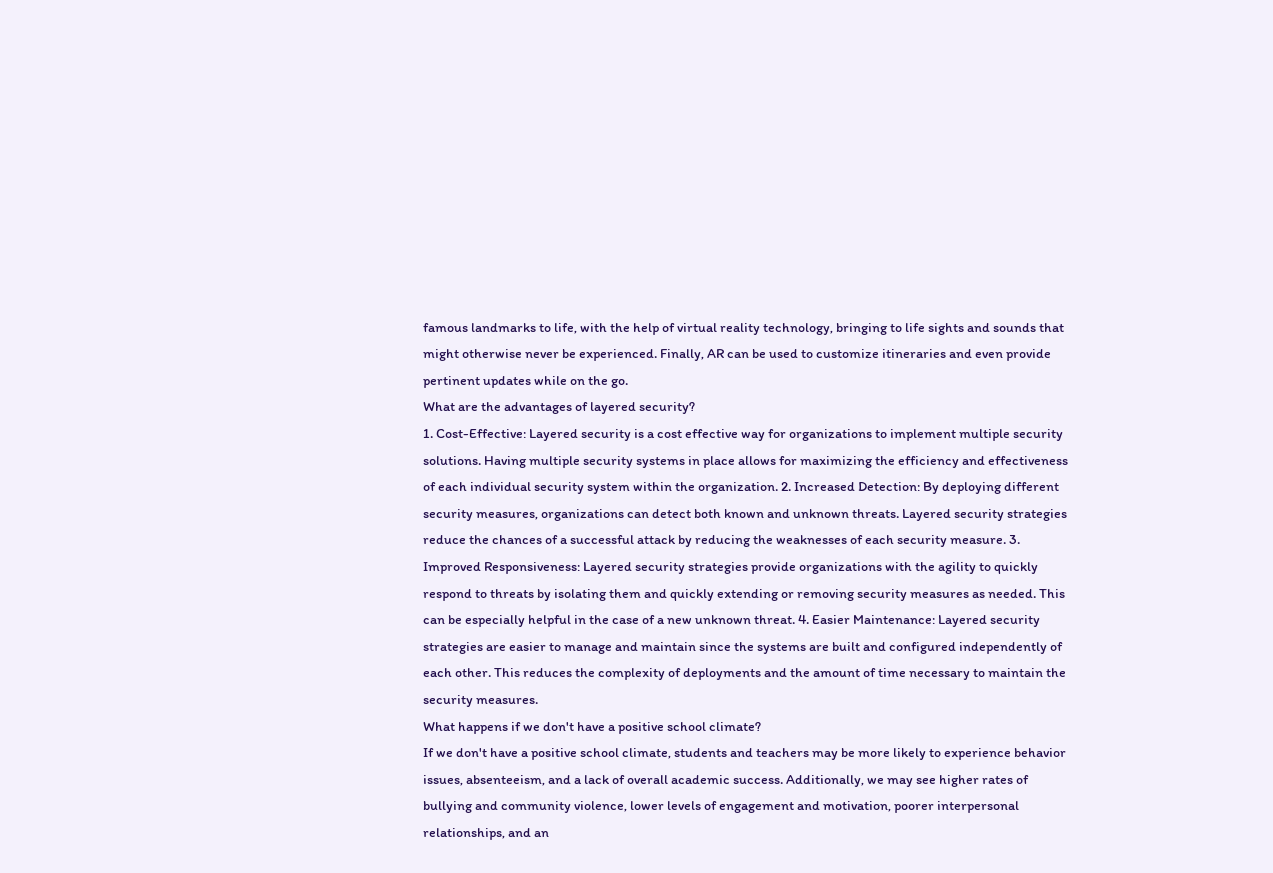famous landmarks to life, with the help of virtual reality technology, bringing to life sights and sounds that might otherwise never be experienced. Finally, AR can be used to customize itineraries and even provide pertinent updates while on the go.
What are the advantages of layered security?
1. Cost-Effective: Layered security is a cost effective way for organizations to implement multiple security solutions. Having multiple security systems in place allows for maximizing the efficiency and effectiveness of each individual security system within the organization. 2. Increased Detection: By deploying different security measures, organizations can detect both known and unknown threats. Layered security strategies reduce the chances of a successful attack by reducing the weaknesses of each security measure. 3. Improved Responsiveness: Layered security strategies provide organizations with the agility to quickly respond to threats by isolating them and quickly extending or removing security measures as needed. This can be especially helpful in the case of a new unknown threat. 4. Easier Maintenance: Layered security strategies are easier to manage and maintain since the systems are built and configured independently of each other. This reduces the complexity of deployments and the amount of time necessary to maintain the security measures.
What happens if we don't have a positive school climate?
If we don't have a positive school climate, students and teachers may be more likely to experience behavior issues, absenteeism, and a lack of overall academic success. Additionally, we may see higher rates of bullying and community violence, lower levels of engagement and motivation, poorer interpersonal relationships, and an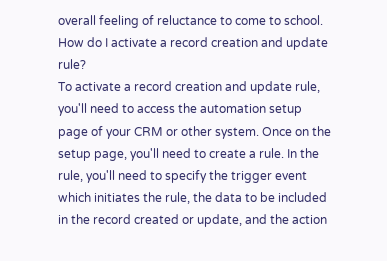overall feeling of reluctance to come to school.
How do I activate a record creation and update rule?
To activate a record creation and update rule, you'll need to access the automation setup page of your CRM or other system. Once on the setup page, you'll need to create a rule. In the rule, you'll need to specify the trigger event which initiates the rule, the data to be included in the record created or update, and the action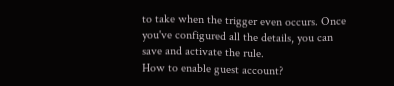to take when the trigger even occurs. Once you've configured all the details, you can save and activate the rule.
How to enable guest account?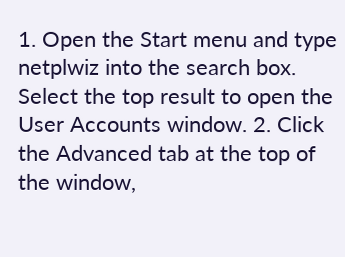1. Open the Start menu and type netplwiz into the search box. Select the top result to open the User Accounts window. 2. Click the Advanced tab at the top of the window,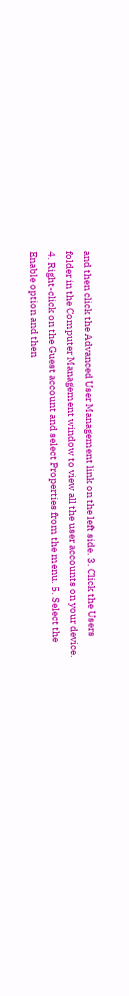and then click the Advanced User Management link on the left side. 3. Click the Users folder in the Computer Management window to view all the user accounts on your device. 4. Right-click on the Guest account and select Properties from the menu. 5. Select the Enable option and then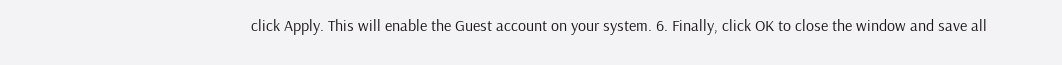click Apply. This will enable the Guest account on your system. 6. Finally, click OK to close the window and save all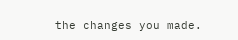the changes you made.